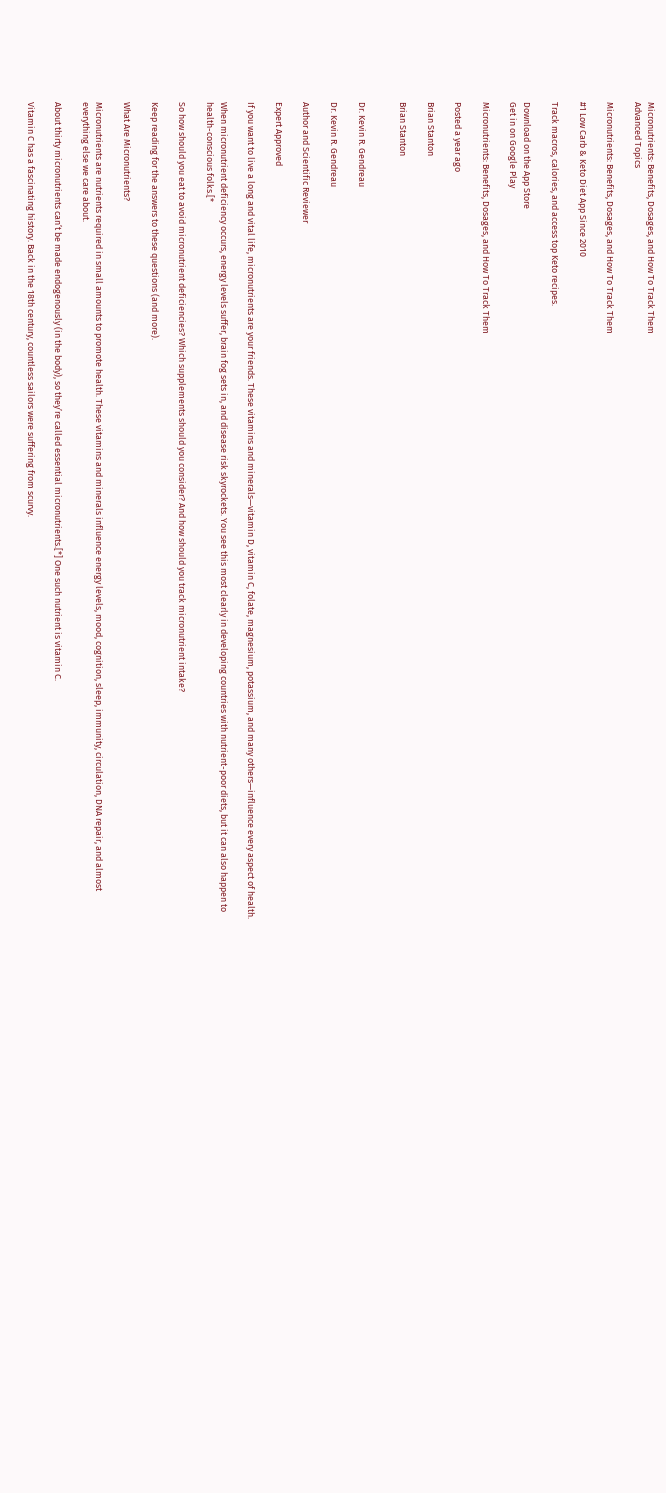Micronutrients: Benefits, Dosages, and How To Track Them
Advanced Topics

Micronutrients: Benefits, Dosages, and How To Track Them

#1 Low Carb & Keto Diet App Since 2010

Track macros, calories, and access top Keto recipes.

Download on the App Store
Get in on Google Play

Micronutrients: Benefits, Dosages, and How To Track Them

Posted a year ago

Brian Stanton

Brian Stanton


Dr. Kevin R. Gendreau

Dr. Kevin R. Gendreau

Author and Scientific Reviewer

Expert Approved

If you want to live a long and vital life, micronutrients are your friends. These vitamins and minerals—vitamin D, vitamin C, folate, magnesium, potassium, and many others—influence every aspect of health.

When micronutrient deficiency occurs, energy levels suffer, brain fog sets in, and disease risk skyrockets. You see this most clearly in developing countries with nutrient-poor diets, but it can also happen to health-conscious folks.[*

So how should you eat to avoid micronutrient deficiencies? Which supplements should you consider? And how should you track micronutrient intake?

Keep reading for the answers to these questions (and more).

What Are Micronutrients?

Micronutrients are nutrients required in small amounts to promote health. These vitamins and minerals influence energy levels, mood, cognition, sleep, immunity, circulation, DNA repair, and almost everything else we care about.

About thirty micronutrients can’t be made endogenously (in the body), so they’re called essential micronutrients.[*] One such nutrient is vitamin C.

Vitamin C has a fascinating history. Back in the 18th century, countless sailors were suffering from scurvy.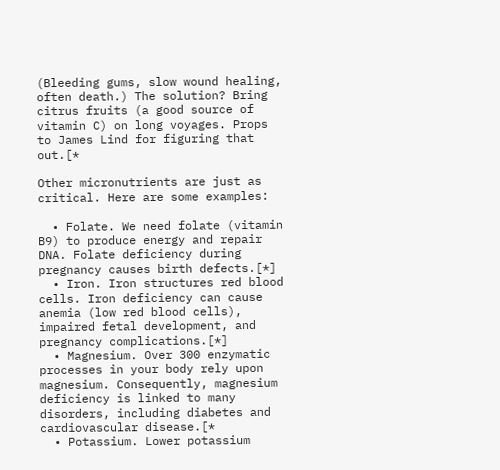(Bleeding gums, slow wound healing, often death.) The solution? Bring citrus fruits (a good source of vitamin C) on long voyages. Props to James Lind for figuring that out.[*

Other micronutrients are just as critical. Here are some examples:

  • Folate. We need folate (vitamin B9) to produce energy and repair DNA. Folate deficiency during pregnancy causes birth defects.[*]
  • Iron. Iron structures red blood cells. Iron deficiency can cause anemia (low red blood cells), impaired fetal development, and pregnancy complications.[*]
  • Magnesium. Over 300 enzymatic processes in your body rely upon magnesium. Consequently, magnesium deficiency is linked to many disorders, including diabetes and cardiovascular disease.[*
  • Potassium. Lower potassium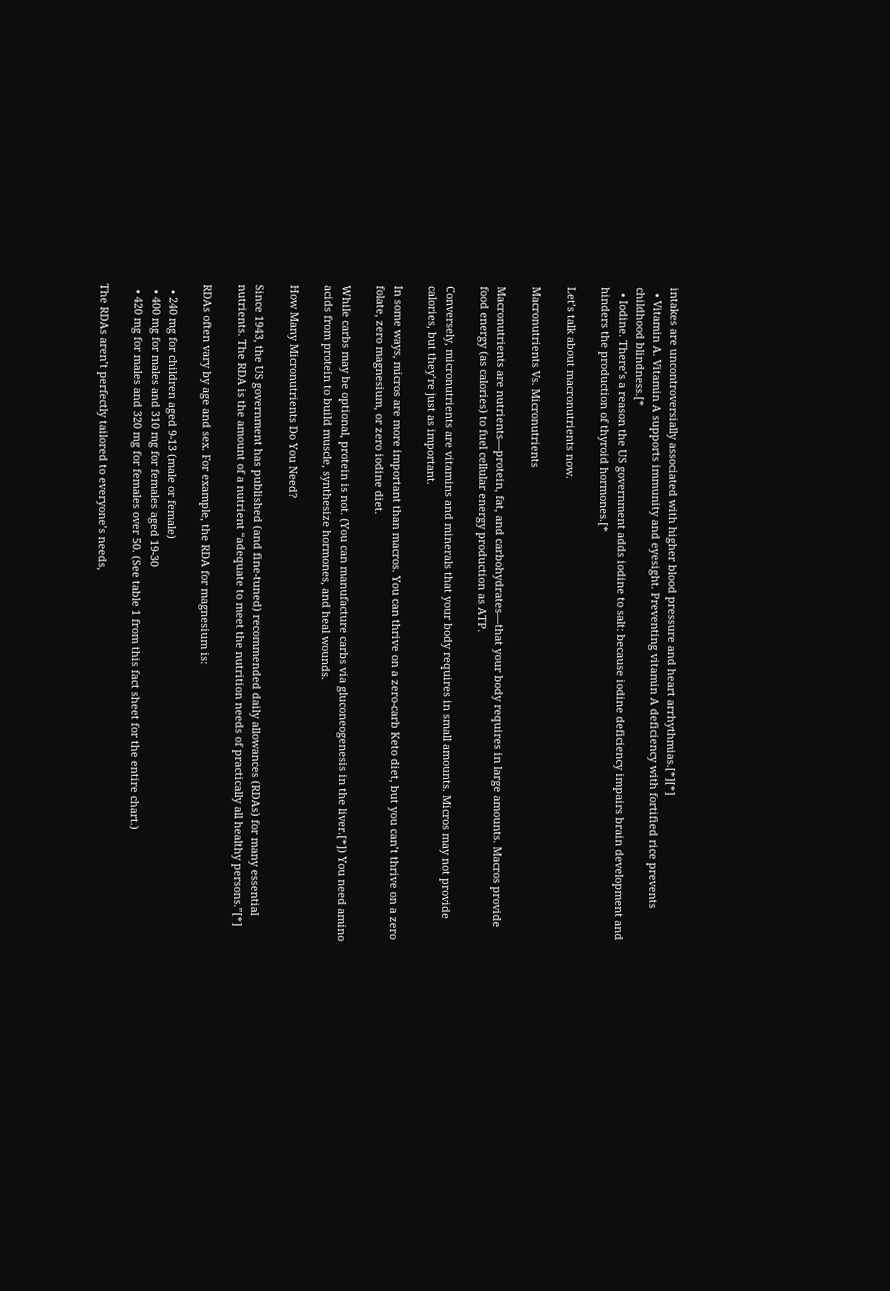intakes are uncontroversially associated with higher blood pressure and heart arrhythmias.[*][*]
  • Vitamin A. Vitamin A supports immunity and eyesight. Preventing vitamin A deficiency with fortified rice prevents childhood blindness.[*
  • Iodine. There’s a reason the US government adds iodine to salt: because iodine deficiency impairs brain development and hinders the production of thyroid hormones.[*

Let’s talk about macronutrients now.

Macronutrients Vs. Micronutrients

Macronutrients are nutrients—protein, fat, and carbohydrates—that your body requires in large amounts. Macros provide food energy (as calories) to fuel cellular energy production as ATP.

Conversely, micronutrients are vitamins and minerals that your body requires in small amounts. Micros may not provide calories, but they’re just as important.

In some ways, micros are more important than macros. You can thrive on a zero-carb Keto diet, but you can’t thrive on a zero folate, zero magnesium, or zero iodine diet.

While carbs may be optional, protein is not. (You can manufacture carbs via gluconeogenesis in the liver.[*]) You need amino acids from protein to build muscle, synthesize hormones, and heal wounds.

How Many Micronutrients Do You Need?

Since 1943, the US government has published (and fine-tuned) recommended daily allowances (RDAs) for many essential nutrients. The RDA is the amount of a nutrient “adequate to meet the nutrition needs of practically all healthy persons.”[*]

RDAs often vary by age and sex. For example, the RDA for magnesium is:

  • 240 mg for children aged 9-13 (male or female)
  • 400 mg for males and 310 mg for females aged 19-30
  • 420 mg for males and 320 mg for females over 50. (See table 1 from this fact sheet for the entire chart.)

The RDAs aren’t perfectly tailored to everyone’s needs,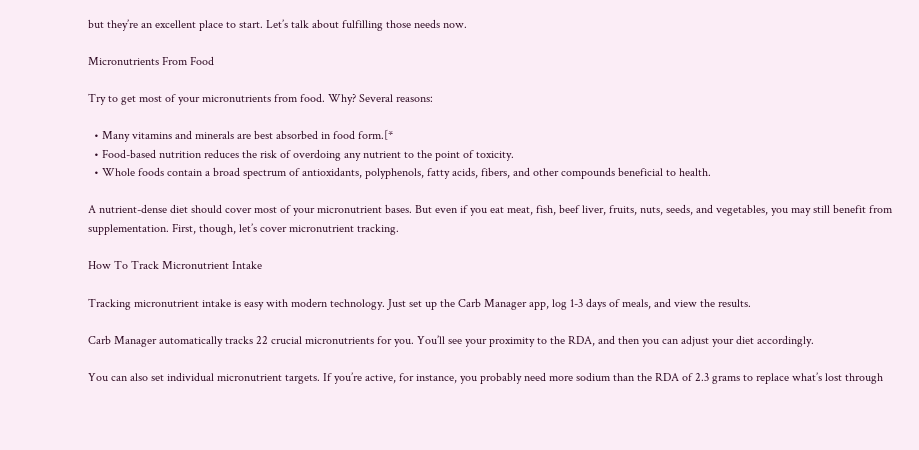but they’re an excellent place to start. Let’s talk about fulfilling those needs now.

Micronutrients From Food

Try to get most of your micronutrients from food. Why? Several reasons:

  • Many vitamins and minerals are best absorbed in food form.[*
  • Food-based nutrition reduces the risk of overdoing any nutrient to the point of toxicity.
  • Whole foods contain a broad spectrum of antioxidants, polyphenols, fatty acids, fibers, and other compounds beneficial to health.

A nutrient-dense diet should cover most of your micronutrient bases. But even if you eat meat, fish, beef liver, fruits, nuts, seeds, and vegetables, you may still benefit from supplementation. First, though, let’s cover micronutrient tracking.

How To Track Micronutrient Intake

Tracking micronutrient intake is easy with modern technology. Just set up the Carb Manager app, log 1-3 days of meals, and view the results.

Carb Manager automatically tracks 22 crucial micronutrients for you. You’ll see your proximity to the RDA, and then you can adjust your diet accordingly.

You can also set individual micronutrient targets. If you’re active, for instance, you probably need more sodium than the RDA of 2.3 grams to replace what’s lost through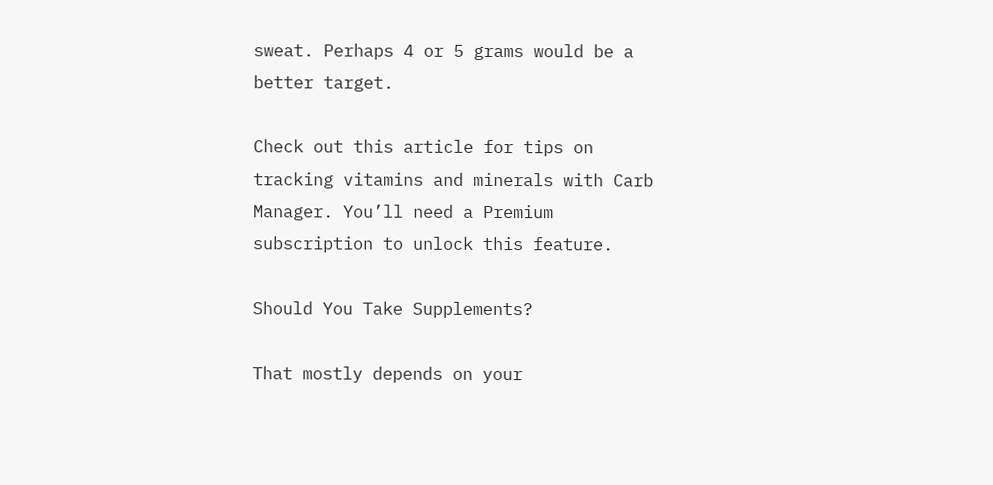sweat. Perhaps 4 or 5 grams would be a better target.

Check out this article for tips on tracking vitamins and minerals with Carb Manager. You’ll need a Premium subscription to unlock this feature.

Should You Take Supplements?

That mostly depends on your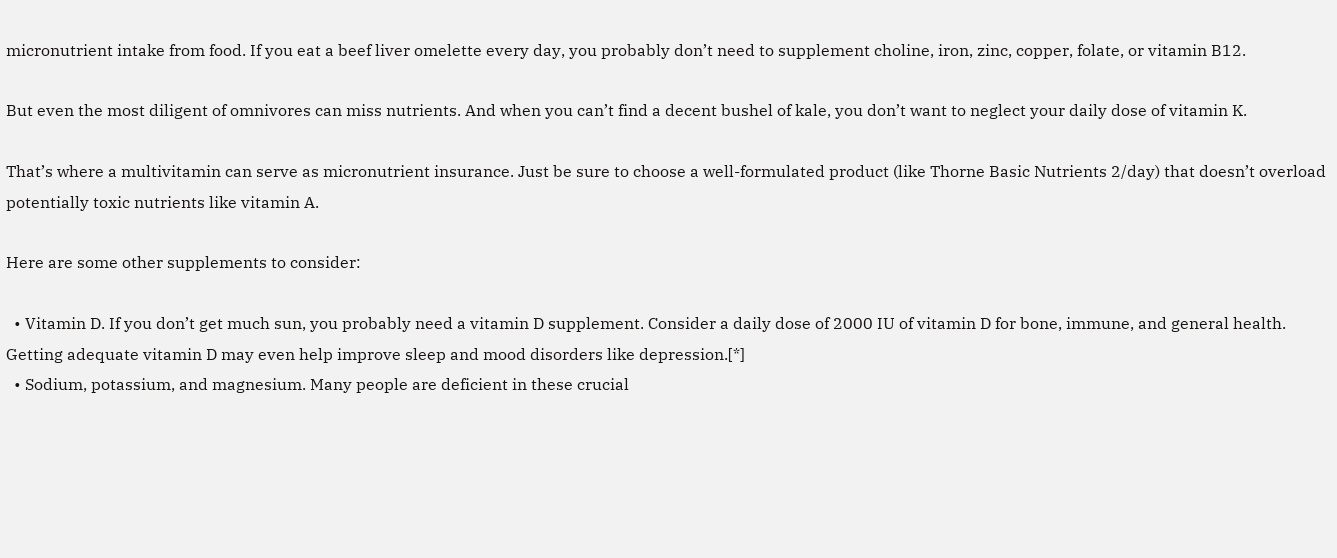micronutrient intake from food. If you eat a beef liver omelette every day, you probably don’t need to supplement choline, iron, zinc, copper, folate, or vitamin B12.

But even the most diligent of omnivores can miss nutrients. And when you can’t find a decent bushel of kale, you don’t want to neglect your daily dose of vitamin K.

That’s where a multivitamin can serve as micronutrient insurance. Just be sure to choose a well-formulated product (like Thorne Basic Nutrients 2/day) that doesn’t overload potentially toxic nutrients like vitamin A.

Here are some other supplements to consider:

  • Vitamin D. If you don’t get much sun, you probably need a vitamin D supplement. Consider a daily dose of 2000 IU of vitamin D for bone, immune, and general health. Getting adequate vitamin D may even help improve sleep and mood disorders like depression.[*]
  • Sodium, potassium, and magnesium. Many people are deficient in these crucial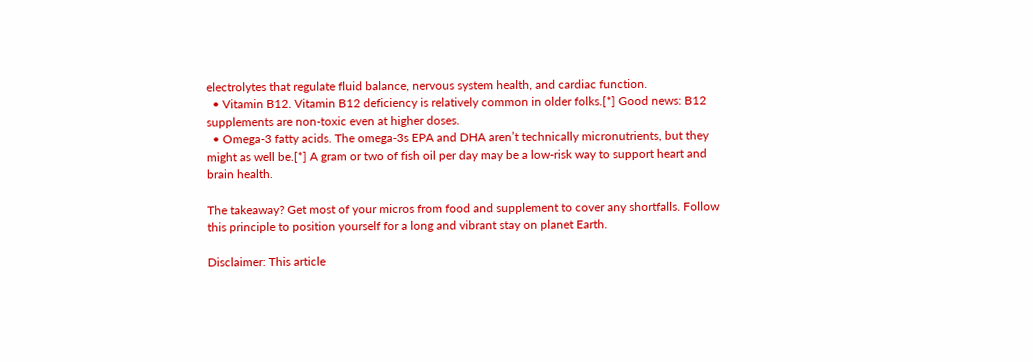electrolytes that regulate fluid balance, nervous system health, and cardiac function.
  • Vitamin B12. Vitamin B12 deficiency is relatively common in older folks.[*] Good news: B12 supplements are non-toxic even at higher doses.
  • Omega-3 fatty acids. The omega-3s EPA and DHA aren’t technically micronutrients, but they might as well be.[*] A gram or two of fish oil per day may be a low-risk way to support heart and brain health.

The takeaway? Get most of your micros from food and supplement to cover any shortfalls. Follow this principle to position yourself for a long and vibrant stay on planet Earth.

Disclaimer: This article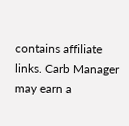contains affiliate links. Carb Manager may earn a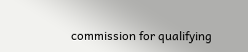commission for qualifying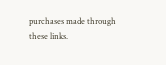purchases made through these links.